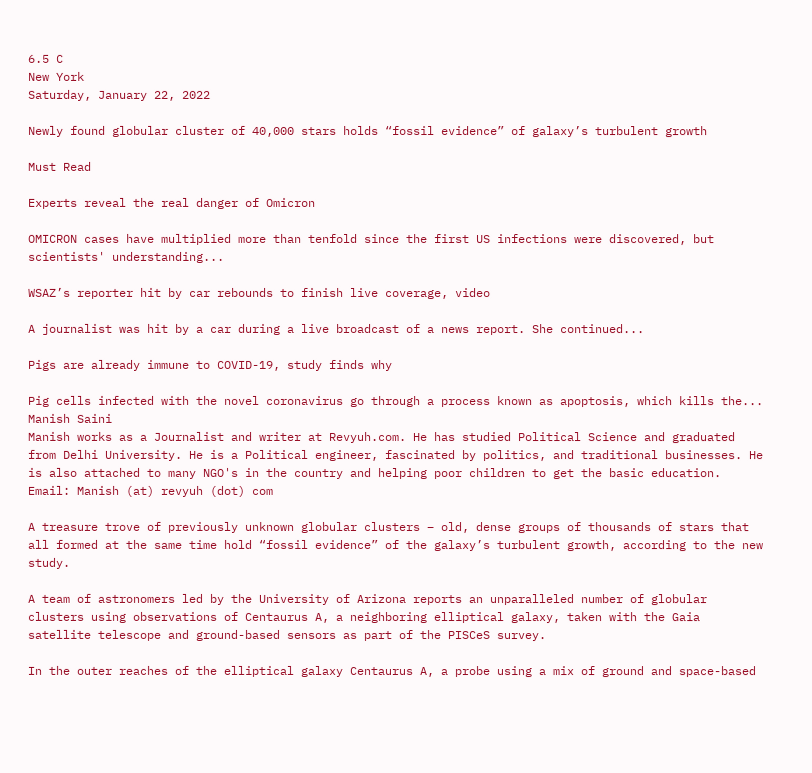6.5 C
New York
Saturday, January 22, 2022

Newly found globular cluster of 40,000 stars holds “fossil evidence” of galaxy’s turbulent growth

Must Read

Experts reveal the real danger of Omicron

OMICRON cases have multiplied more than tenfold since the first US infections were discovered, but scientists' understanding...

WSAZ’s reporter hit by car rebounds to finish live coverage, video

A journalist was hit by a car during a live broadcast of a news report. She continued...

Pigs are already immune to COVID-19, study finds why

Pig cells infected with the novel coronavirus go through a process known as apoptosis, which kills the...
Manish Saini
Manish works as a Journalist and writer at Revyuh.com. He has studied Political Science and graduated from Delhi University. He is a Political engineer, fascinated by politics, and traditional businesses. He is also attached to many NGO's in the country and helping poor children to get the basic education. Email: Manish (at) revyuh (dot) com

A treasure trove of previously unknown globular clusters – old, dense groups of thousands of stars that all formed at the same time hold “fossil evidence” of the galaxy’s turbulent growth, according to the new study.

A team of astronomers led by the University of Arizona reports an unparalleled number of globular clusters using observations of Centaurus A, a neighboring elliptical galaxy, taken with the Gaia satellite telescope and ground-based sensors as part of the PISCeS survey.

In the outer reaches of the elliptical galaxy Centaurus A, a probe using a mix of ground and space-based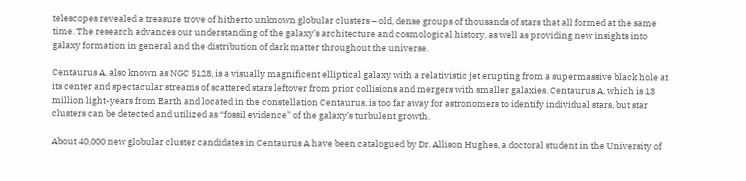telescopes revealed a treasure trove of hitherto unknown globular clusters – old, dense groups of thousands of stars that all formed at the same time. The research advances our understanding of the galaxy’s architecture and cosmological history, as well as providing new insights into galaxy formation in general and the distribution of dark matter throughout the universe.

Centaurus A, also known as NGC 5128, is a visually magnificent elliptical galaxy with a relativistic jet erupting from a supermassive black hole at its center and spectacular streams of scattered stars leftover from prior collisions and mergers with smaller galaxies. Centaurus A, which is 13 million light-years from Earth and located in the constellation Centaurus, is too far away for astronomers to identify individual stars, but star clusters can be detected and utilized as “fossil evidence” of the galaxy’s turbulent growth.

About 40,000 new globular cluster candidates in Centaurus A have been catalogued by Dr. Allison Hughes, a doctoral student in the University of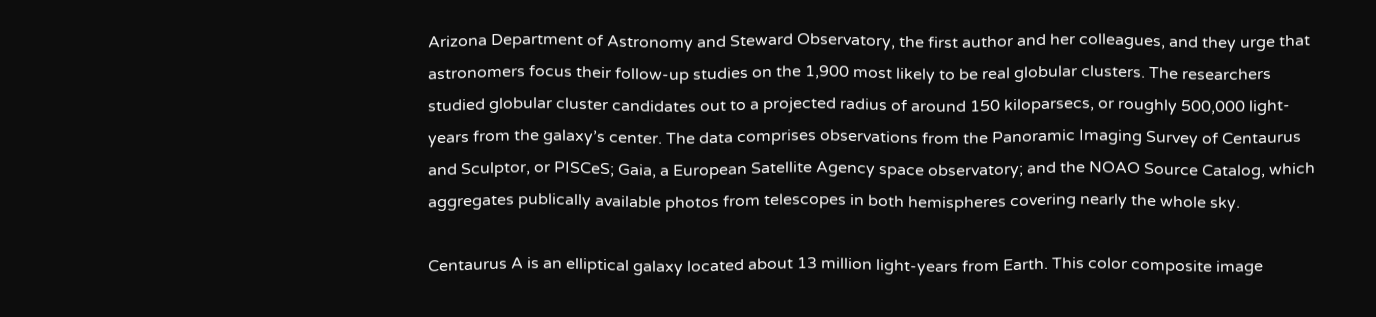Arizona Department of Astronomy and Steward Observatory, the first author and her colleagues, and they urge that astronomers focus their follow-up studies on the 1,900 most likely to be real globular clusters. The researchers studied globular cluster candidates out to a projected radius of around 150 kiloparsecs, or roughly 500,000 light-years from the galaxy’s center. The data comprises observations from the Panoramic Imaging Survey of Centaurus and Sculptor, or PISCeS; Gaia, a European Satellite Agency space observatory; and the NOAO Source Catalog, which aggregates publically available photos from telescopes in both hemispheres covering nearly the whole sky.

Centaurus A is an elliptical galaxy located about 13 million light-years from Earth. This color composite image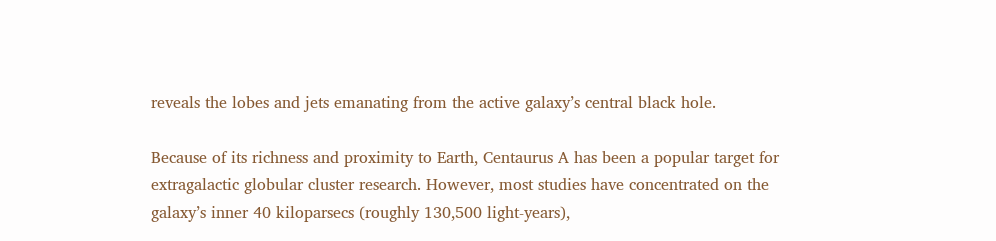reveals the lobes and jets emanating from the active galaxy’s central black hole.

Because of its richness and proximity to Earth, Centaurus A has been a popular target for extragalactic globular cluster research. However, most studies have concentrated on the galaxy’s inner 40 kiloparsecs (roughly 130,500 light-years),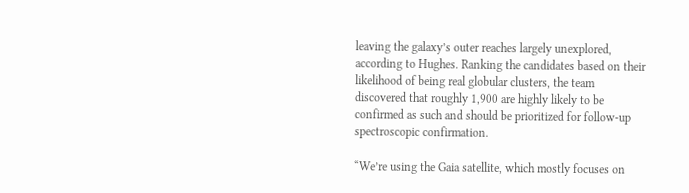leaving the galaxy’s outer reaches largely unexplored, according to Hughes. Ranking the candidates based on their likelihood of being real globular clusters, the team discovered that roughly 1,900 are highly likely to be confirmed as such and should be prioritized for follow-up spectroscopic confirmation.

“We’re using the Gaia satellite, which mostly focuses on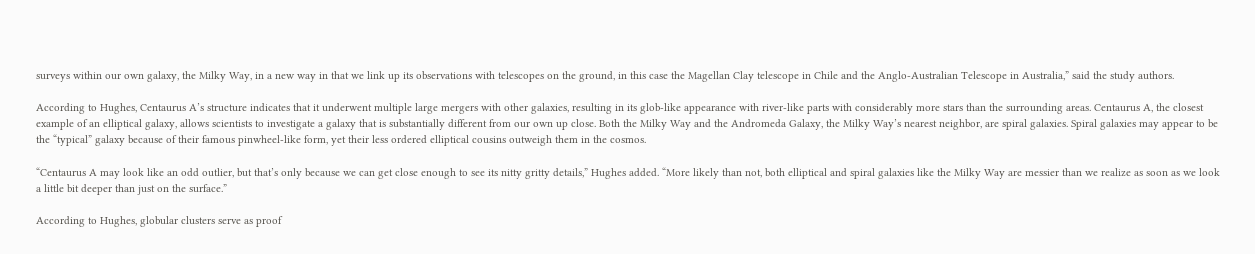surveys within our own galaxy, the Milky Way, in a new way in that we link up its observations with telescopes on the ground, in this case the Magellan Clay telescope in Chile and the Anglo-Australian Telescope in Australia,” said the study authors.

According to Hughes, Centaurus A’s structure indicates that it underwent multiple large mergers with other galaxies, resulting in its glob-like appearance with river-like parts with considerably more stars than the surrounding areas. Centaurus A, the closest example of an elliptical galaxy, allows scientists to investigate a galaxy that is substantially different from our own up close. Both the Milky Way and the Andromeda Galaxy, the Milky Way’s nearest neighbor, are spiral galaxies. Spiral galaxies may appear to be the “typical” galaxy because of their famous pinwheel-like form, yet their less ordered elliptical cousins outweigh them in the cosmos.

“Centaurus A may look like an odd outlier, but that’s only because we can get close enough to see its nitty gritty details,” Hughes added. “More likely than not, both elliptical and spiral galaxies like the Milky Way are messier than we realize as soon as we look a little bit deeper than just on the surface.”

According to Hughes, globular clusters serve as proof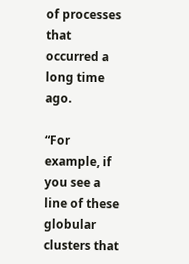of processes that occurred a long time ago.

“For example, if you see a line of these globular clusters that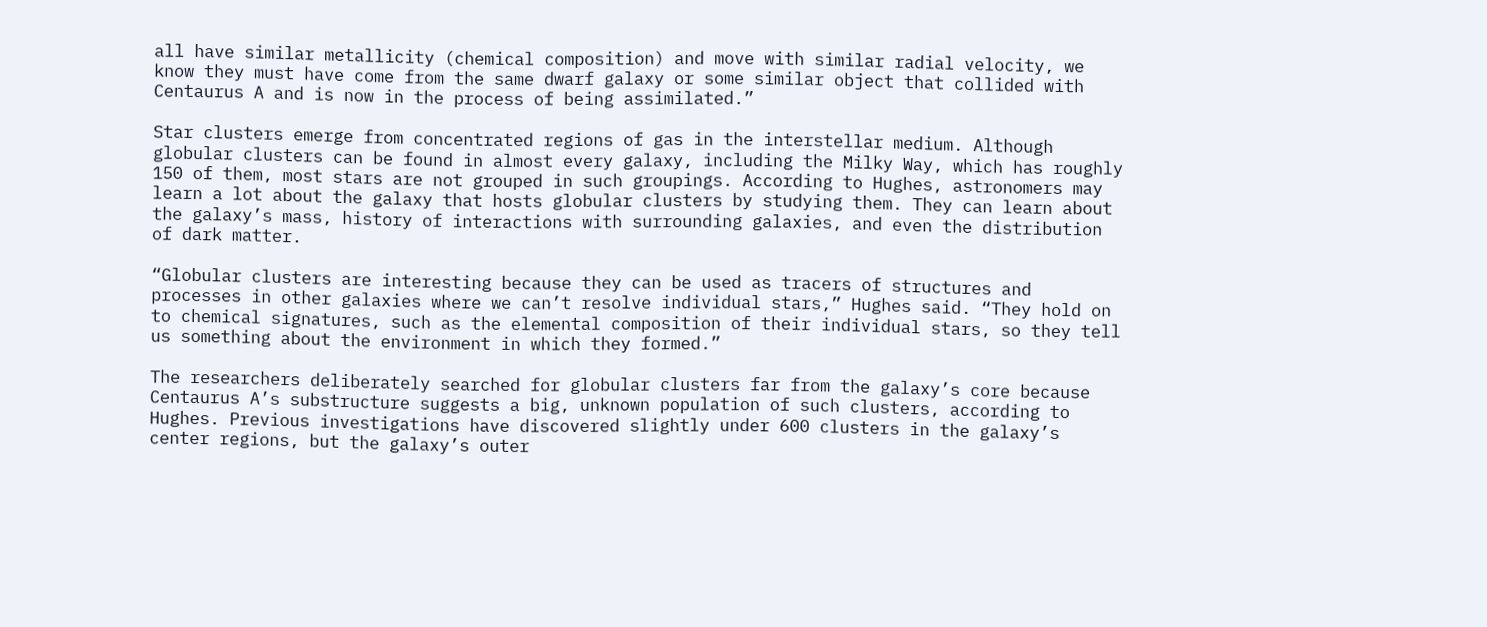all have similar metallicity (chemical composition) and move with similar radial velocity, we know they must have come from the same dwarf galaxy or some similar object that collided with Centaurus A and is now in the process of being assimilated.”

Star clusters emerge from concentrated regions of gas in the interstellar medium. Although globular clusters can be found in almost every galaxy, including the Milky Way, which has roughly 150 of them, most stars are not grouped in such groupings. According to Hughes, astronomers may learn a lot about the galaxy that hosts globular clusters by studying them. They can learn about the galaxy’s mass, history of interactions with surrounding galaxies, and even the distribution of dark matter.

“Globular clusters are interesting because they can be used as tracers of structures and processes in other galaxies where we can’t resolve individual stars,” Hughes said. “They hold on to chemical signatures, such as the elemental composition of their individual stars, so they tell us something about the environment in which they formed.”

The researchers deliberately searched for globular clusters far from the galaxy’s core because Centaurus A’s substructure suggests a big, unknown population of such clusters, according to Hughes. Previous investigations have discovered slightly under 600 clusters in the galaxy’s center regions, but the galaxy’s outer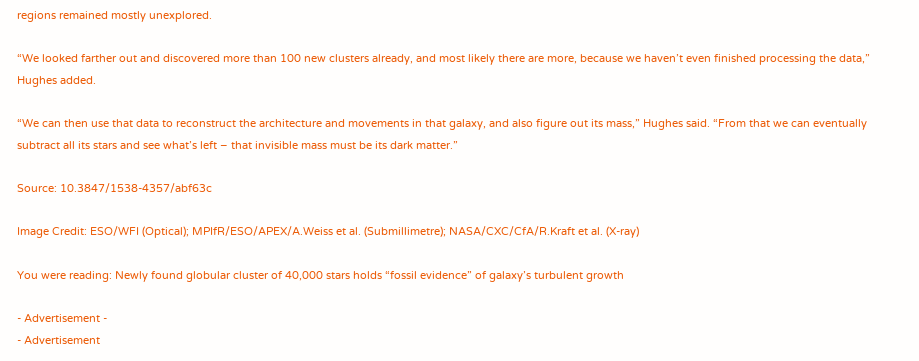regions remained mostly unexplored.

“We looked farther out and discovered more than 100 new clusters already, and most likely there are more, because we haven’t even finished processing the data,” Hughes added.

“We can then use that data to reconstruct the architecture and movements in that galaxy, and also figure out its mass,” Hughes said. “From that we can eventually subtract all its stars and see what’s left – that invisible mass must be its dark matter.”

Source: 10.3847/1538-4357/abf63c

Image Credit: ESO/WFI (Optical); MPIfR/ESO/APEX/A.Weiss et al. (Submillimetre); NASA/CXC/CfA/R.Kraft et al. (X-ray)

You were reading: Newly found globular cluster of 40,000 stars holds “fossil evidence” of galaxy’s turbulent growth

- Advertisement -
- Advertisement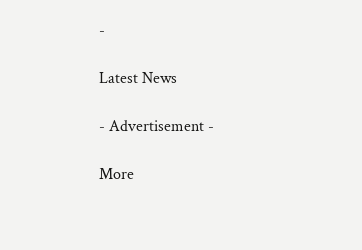-

Latest News

- Advertisement -

More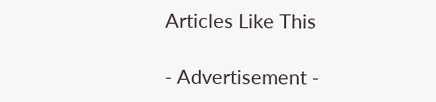Articles Like This

- Advertisement -